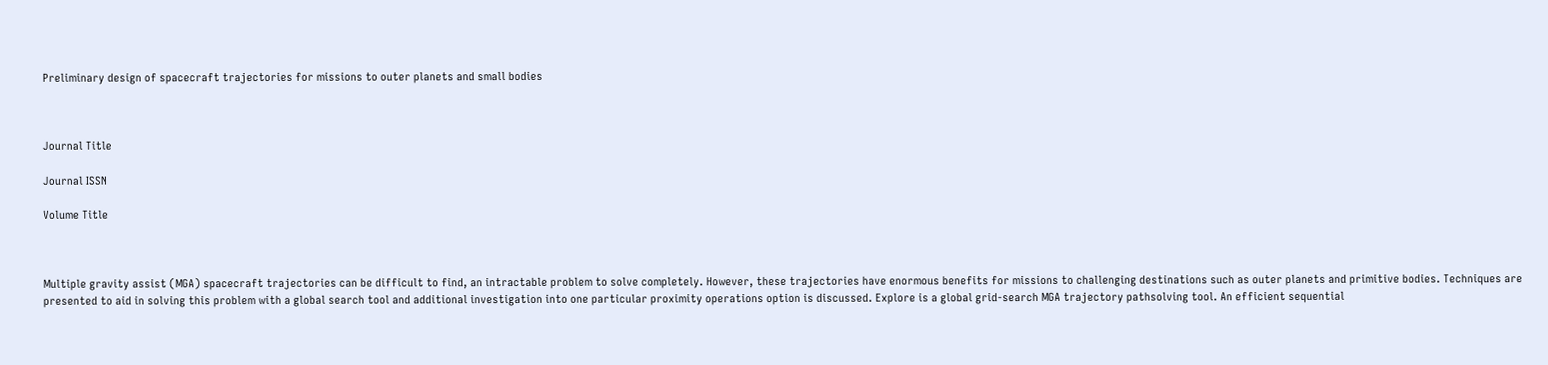Preliminary design of spacecraft trajectories for missions to outer planets and small bodies



Journal Title

Journal ISSN

Volume Title



Multiple gravity assist (MGA) spacecraft trajectories can be difficult to find, an intractable problem to solve completely. However, these trajectories have enormous benefits for missions to challenging destinations such as outer planets and primitive bodies. Techniques are presented to aid in solving this problem with a global search tool and additional investigation into one particular proximity operations option is discussed. Explore is a global grid-search MGA trajectory pathsolving tool. An efficient sequential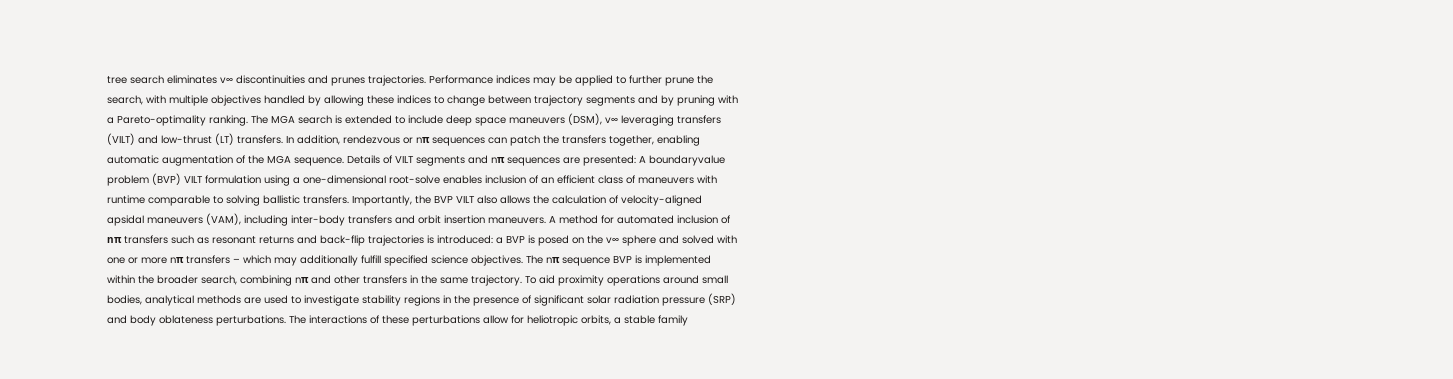tree search eliminates v∞ discontinuities and prunes trajectories. Performance indices may be applied to further prune the search, with multiple objectives handled by allowing these indices to change between trajectory segments and by pruning with a Pareto-optimality ranking. The MGA search is extended to include deep space maneuvers (DSM), v∞ leveraging transfers (VILT) and low-thrust (LT) transfers. In addition, rendezvous or nπ sequences can patch the transfers together, enabling automatic augmentation of the MGA sequence. Details of VILT segments and nπ sequences are presented: A boundaryvalue problem (BVP) VILT formulation using a one-dimensional root-solve enables inclusion of an efficient class of maneuvers with runtime comparable to solving ballistic transfers. Importantly, the BVP VILT also allows the calculation of velocity-aligned apsidal maneuvers (VAM), including inter-body transfers and orbit insertion maneuvers. A method for automated inclusion of nπ transfers such as resonant returns and back-flip trajectories is introduced: a BVP is posed on the v∞ sphere and solved with one or more nπ transfers – which may additionally fulfill specified science objectives. The nπ sequence BVP is implemented within the broader search, combining nπ and other transfers in the same trajectory. To aid proximity operations around small bodies, analytical methods are used to investigate stability regions in the presence of significant solar radiation pressure (SRP) and body oblateness perturbations. The interactions of these perturbations allow for heliotropic orbits, a stable family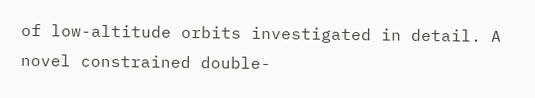of low-altitude orbits investigated in detail. A novel constrained double-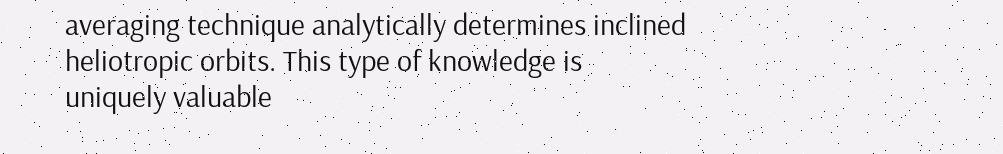averaging technique analytically determines inclined heliotropic orbits. This type of knowledge is uniquely valuable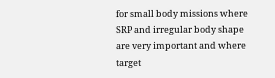for small body missions where SRP and irregular body shape are very important and where target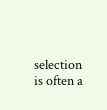selection is often a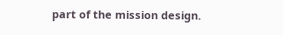part of the mission design.